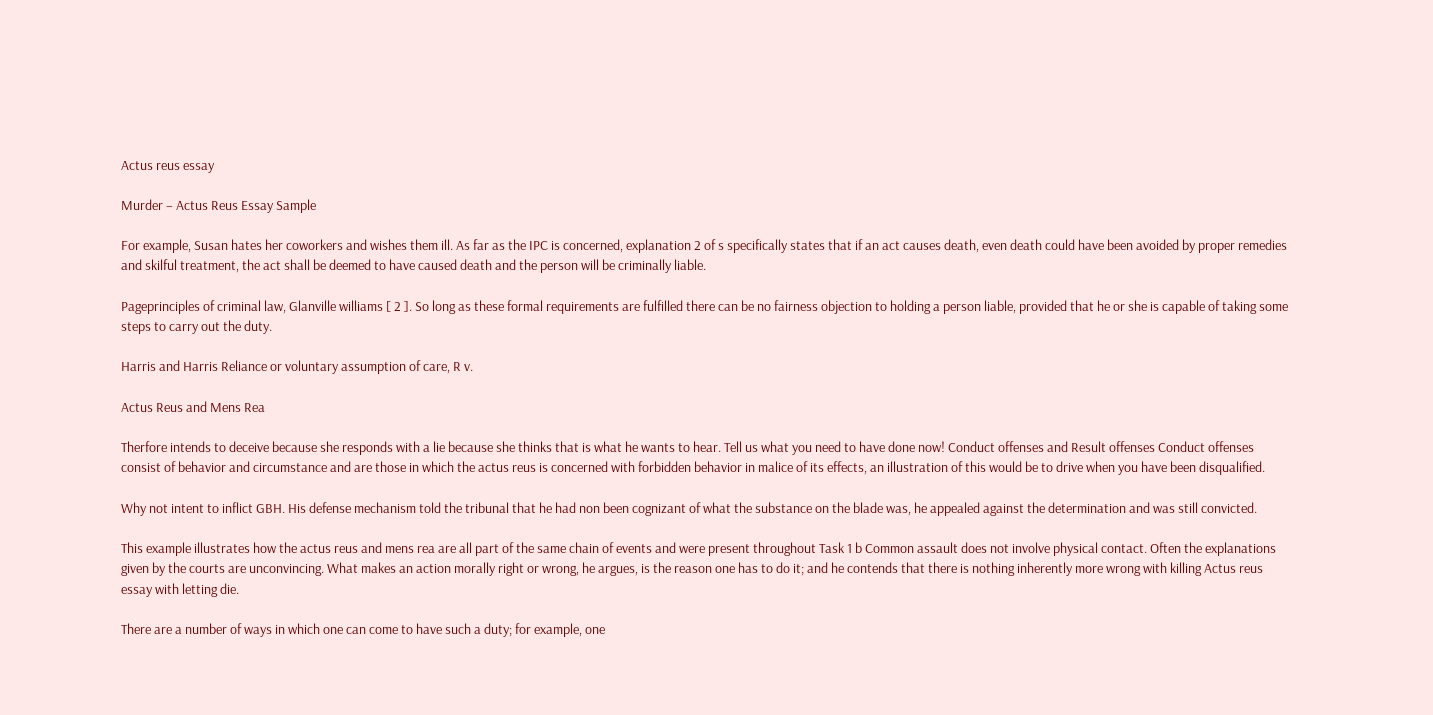Actus reus essay

Murder – Actus Reus Essay Sample

For example, Susan hates her coworkers and wishes them ill. As far as the IPC is concerned, explanation 2 of s specifically states that if an act causes death, even death could have been avoided by proper remedies and skilful treatment, the act shall be deemed to have caused death and the person will be criminally liable.

Pageprinciples of criminal law, Glanville williams [ 2 ]. So long as these formal requirements are fulfilled there can be no fairness objection to holding a person liable, provided that he or she is capable of taking some steps to carry out the duty.

Harris and Harris Reliance or voluntary assumption of care, R v.

Actus Reus and Mens Rea

Therfore intends to deceive because she responds with a lie because she thinks that is what he wants to hear. Tell us what you need to have done now! Conduct offenses and Result offenses Conduct offenses consist of behavior and circumstance and are those in which the actus reus is concerned with forbidden behavior in malice of its effects, an illustration of this would be to drive when you have been disqualified.

Why not intent to inflict GBH. His defense mechanism told the tribunal that he had non been cognizant of what the substance on the blade was, he appealed against the determination and was still convicted.

This example illustrates how the actus reus and mens rea are all part of the same chain of events and were present throughout Task 1 b Common assault does not involve physical contact. Often the explanations given by the courts are unconvincing. What makes an action morally right or wrong, he argues, is the reason one has to do it; and he contends that there is nothing inherently more wrong with killing Actus reus essay with letting die.

There are a number of ways in which one can come to have such a duty; for example, one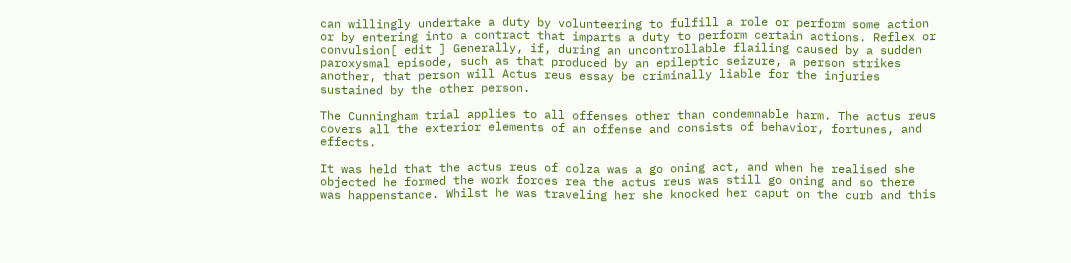can willingly undertake a duty by volunteering to fulfill a role or perform some action or by entering into a contract that imparts a duty to perform certain actions. Reflex or convulsion[ edit ] Generally, if, during an uncontrollable flailing caused by a sudden paroxysmal episode, such as that produced by an epileptic seizure, a person strikes another, that person will Actus reus essay be criminally liable for the injuries sustained by the other person.

The Cunningham trial applies to all offenses other than condemnable harm. The actus reus covers all the exterior elements of an offense and consists of behavior, fortunes, and effects.

It was held that the actus reus of colza was a go oning act, and when he realised she objected he formed the work forces rea the actus reus was still go oning and so there was happenstance. Whilst he was traveling her she knocked her caput on the curb and this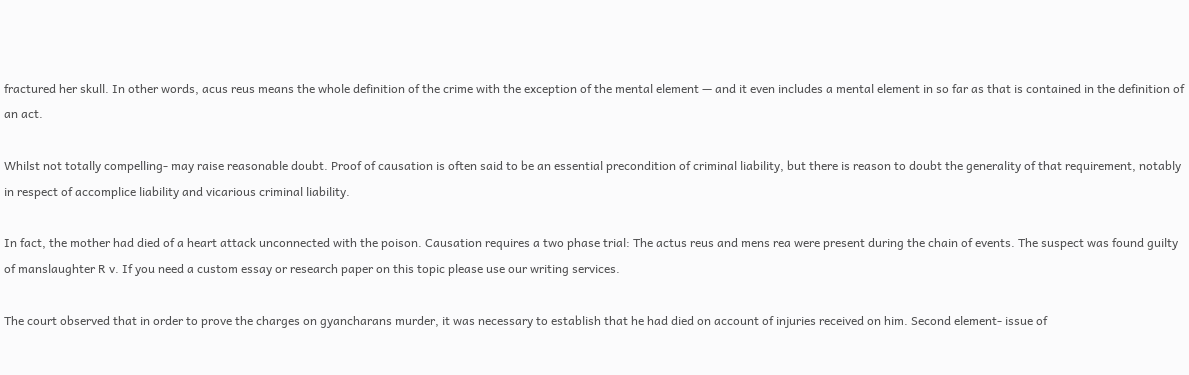fractured her skull. In other words, acus reus means the whole definition of the crime with the exception of the mental element — and it even includes a mental element in so far as that is contained in the definition of an act.

Whilst not totally compelling- may raise reasonable doubt. Proof of causation is often said to be an essential precondition of criminal liability, but there is reason to doubt the generality of that requirement, notably in respect of accomplice liability and vicarious criminal liability.

In fact, the mother had died of a heart attack unconnected with the poison. Causation requires a two phase trial: The actus reus and mens rea were present during the chain of events. The suspect was found guilty of manslaughter R v. If you need a custom essay or research paper on this topic please use our writing services.

The court observed that in order to prove the charges on gyancharans murder, it was necessary to establish that he had died on account of injuries received on him. Second element- issue of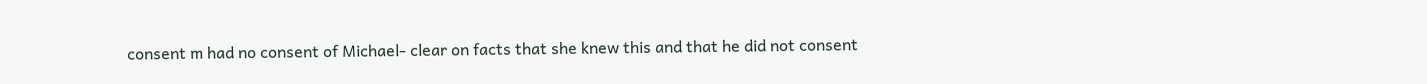consent m had no consent of Michael- clear on facts that she knew this and that he did not consent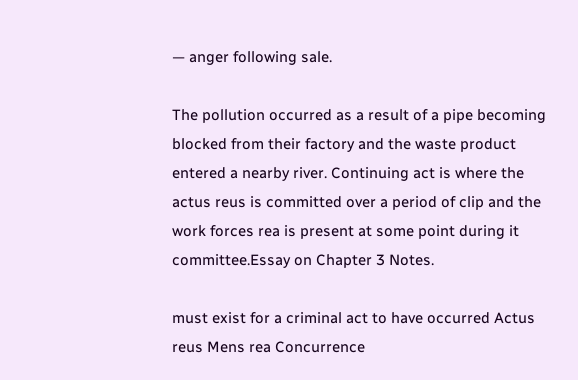— anger following sale.

The pollution occurred as a result of a pipe becoming blocked from their factory and the waste product entered a nearby river. Continuing act is where the actus reus is committed over a period of clip and the work forces rea is present at some point during it committee.Essay on Chapter 3 Notes.

must exist for a criminal act to have occurred Actus reus Mens rea Concurrence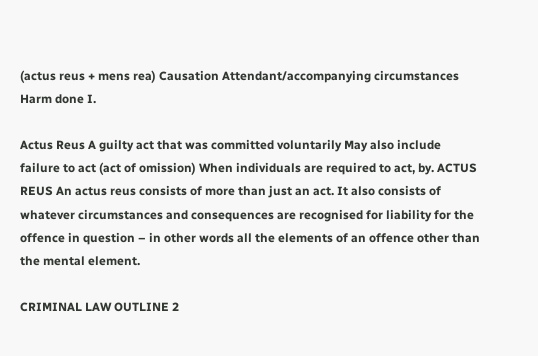(actus reus + mens rea) Causation Attendant/accompanying circumstances Harm done I.

Actus Reus A guilty act that was committed voluntarily May also include failure to act (act of omission) When individuals are required to act, by. ACTUS REUS An actus reus consists of more than just an act. It also consists of whatever circumstances and consequences are recognised for liability for the offence in question – in other words all the elements of an offence other than the mental element.

CRIMINAL LAW OUTLINE 2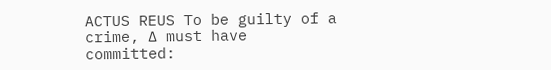ACTUS REUS To be guilty of a crime, ∆ must have committed: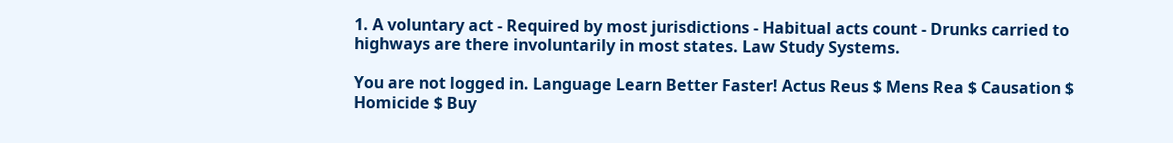1. A voluntary act - Required by most jurisdictions - Habitual acts count - Drunks carried to highways are there involuntarily in most states. Law Study Systems.

You are not logged in. Language Learn Better Faster! Actus Reus $ Mens Rea $ Causation $ Homicide $ Buy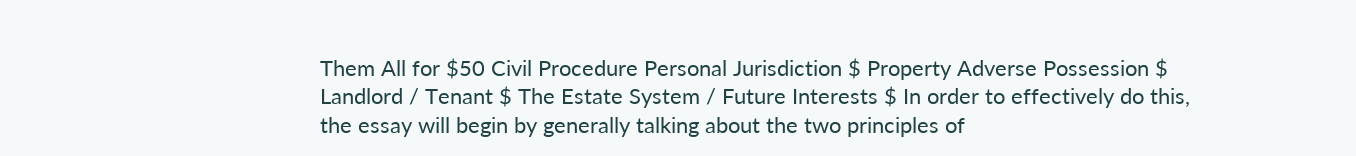Them All for $50 Civil Procedure Personal Jurisdiction $ Property Adverse Possession $ Landlord / Tenant $ The Estate System / Future Interests $ In order to effectively do this, the essay will begin by generally talking about the two principles of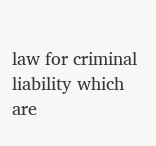law for criminal liability which are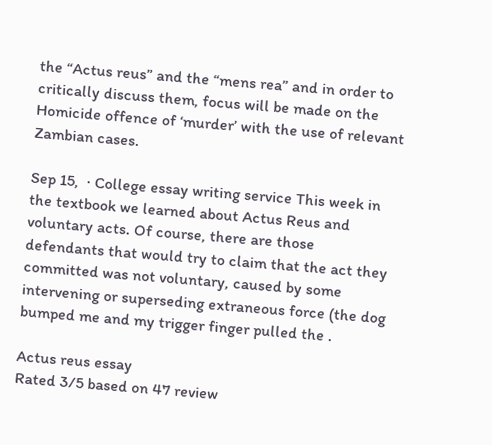the “Actus reus” and the “mens rea” and in order to critically discuss them, focus will be made on the Homicide offence of ‘murder’ with the use of relevant Zambian cases.

Sep 15,  · College essay writing service This week in the textbook we learned about Actus Reus and voluntary acts. Of course, there are those defendants that would try to claim that the act they committed was not voluntary, caused by some intervening or superseding extraneous force (the dog bumped me and my trigger finger pulled the .

Actus reus essay
Rated 3/5 based on 47 review